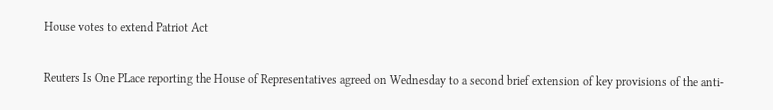House votes to extend Patriot Act

Reuters Is One PLace reporting the House of Representatives agreed on Wednesday to a second brief extension of key provisions of the anti-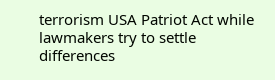terrorism USA Patriot Act while lawmakers try to settle differences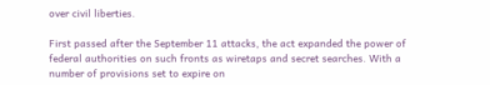over civil liberties.

First passed after the September 11 attacks, the act expanded the power of federal authorities on such fronts as wiretaps and secret searches. With a number of provisions set to expire on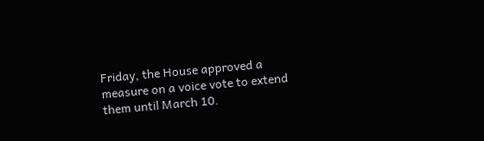Friday, the House approved a measure on a voice vote to extend them until March 10.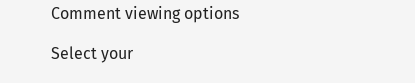Comment viewing options

Select your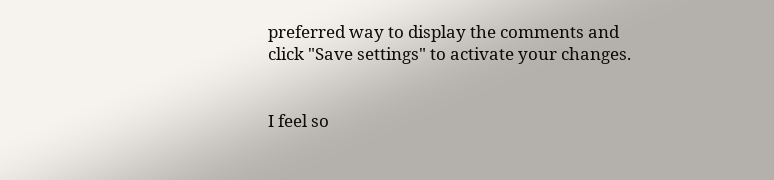preferred way to display the comments and click "Save settings" to activate your changes.


I feel so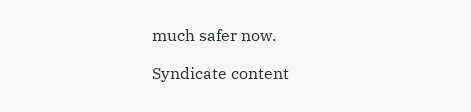much safer now.

Syndicate content